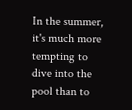In the summer, it's much more tempting to dive into the pool than to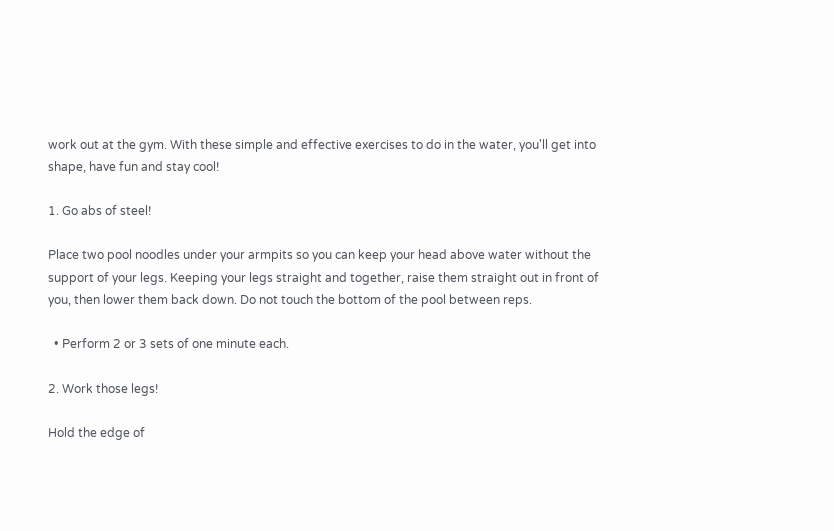work out at the gym. With these simple and effective exercises to do in the water, you'll get into shape, have fun and stay cool!

1. Go abs of steel!

Place two pool noodles under your armpits so you can keep your head above water without the support of your legs. Keeping your legs straight and together, raise them straight out in front of you, then lower them back down. Do not touch the bottom of the pool between reps.

  • Perform 2 or 3 sets of one minute each.

2. Work those legs!

Hold the edge of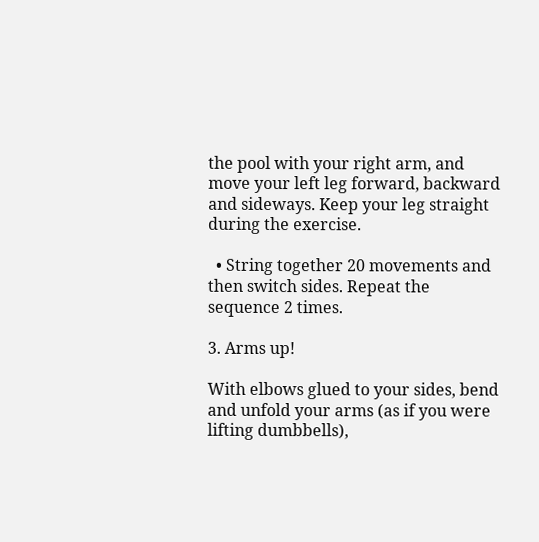the pool with your right arm, and move your left leg forward, backward and sideways. Keep your leg straight during the exercise.

  • String together 20 movements and then switch sides. Repeat the sequence 2 times.

3. Arms up!

With elbows glued to your sides, bend and unfold your arms (as if you were lifting dumbbells),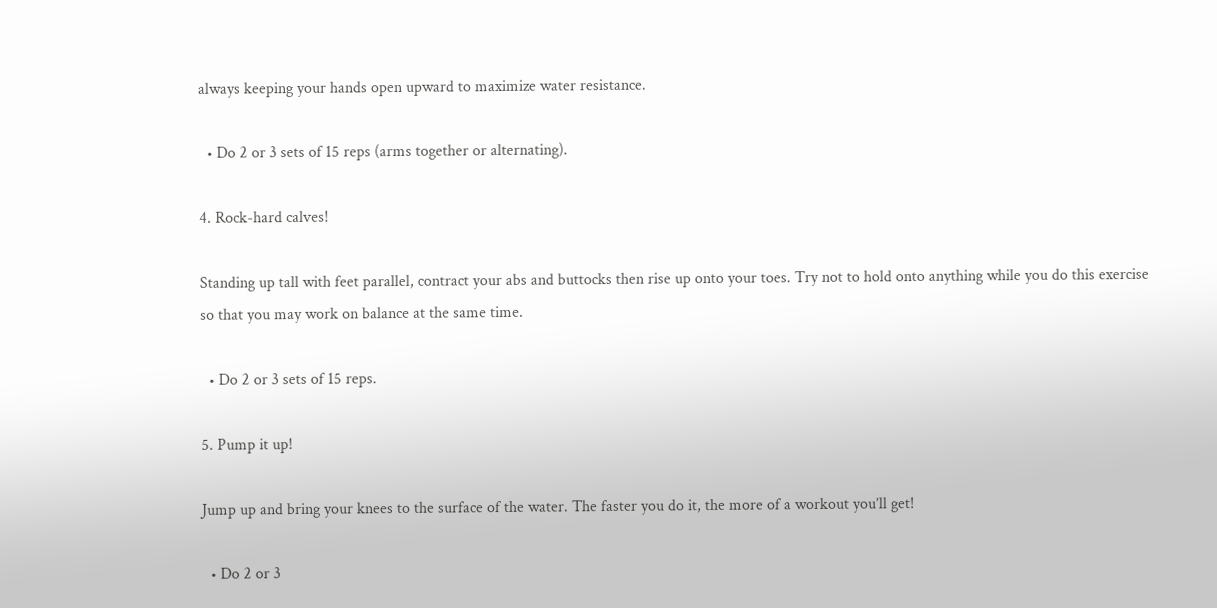always keeping your hands open upward to maximize water resistance.

  • Do 2 or 3 sets of 15 reps (arms together or alternating).

4. Rock-hard calves!

Standing up tall with feet parallel, contract your abs and buttocks then rise up onto your toes. Try not to hold onto anything while you do this exercise so that you may work on balance at the same time.

  • Do 2 or 3 sets of 15 reps.

5. Pump it up!

Jump up and bring your knees to the surface of the water. The faster you do it, the more of a workout you’ll get!

  • Do 2 or 3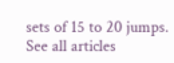sets of 15 to 20 jumps.
See all articles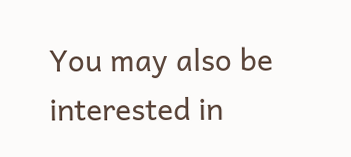You may also be interested in